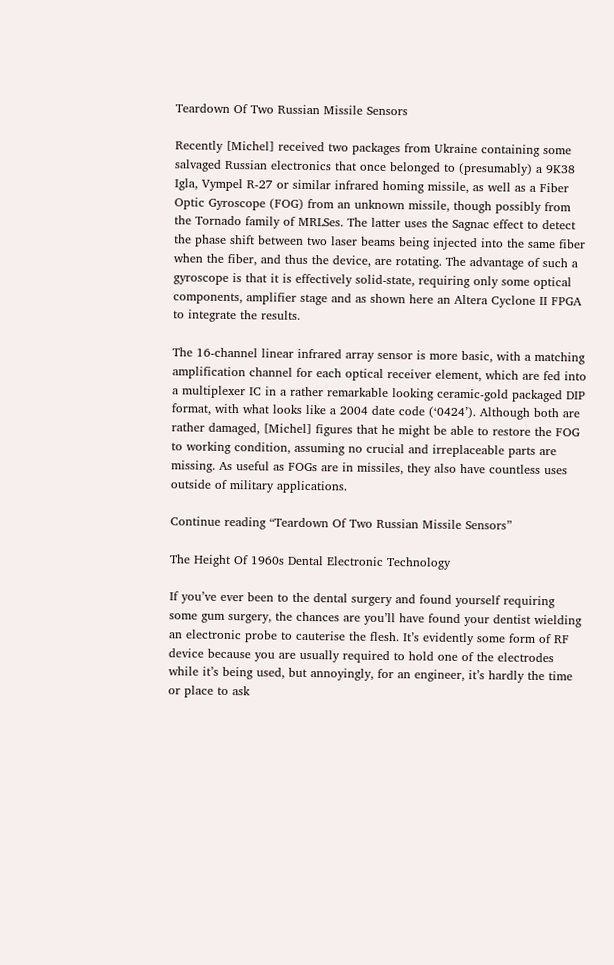Teardown Of Two Russian Missile Sensors

Recently [Michel] received two packages from Ukraine containing some salvaged Russian electronics that once belonged to (presumably) a 9K38 Igla, Vympel R-27 or similar infrared homing missile, as well as a Fiber Optic Gyroscope (FOG) from an unknown missile, though possibly from the Tornado family of MRLSes. The latter uses the Sagnac effect to detect the phase shift between two laser beams being injected into the same fiber when the fiber, and thus the device, are rotating. The advantage of such a gyroscope is that it is effectively solid-state, requiring only some optical components, amplifier stage and as shown here an Altera Cyclone II FPGA to integrate the results.

The 16-channel linear infrared array sensor is more basic, with a matching amplification channel for each optical receiver element, which are fed into a multiplexer IC in a rather remarkable looking ceramic-gold packaged DIP format, with what looks like a 2004 date code (‘0424’). Although both are rather damaged, [Michel] figures that he might be able to restore the FOG to working condition, assuming no crucial and irreplaceable parts are missing. As useful as FOGs are in missiles, they also have countless uses outside of military applications.

Continue reading “Teardown Of Two Russian Missile Sensors”

The Height Of 1960s Dental Electronic Technology

If you’ve ever been to the dental surgery and found yourself requiring some gum surgery, the chances are you’ll have found your dentist wielding an electronic probe to cauterise the flesh. It’s evidently some form of RF device because you are usually required to hold one of the electrodes while it’s being used, but annoyingly, for an engineer, it’s hardly the time or place to ask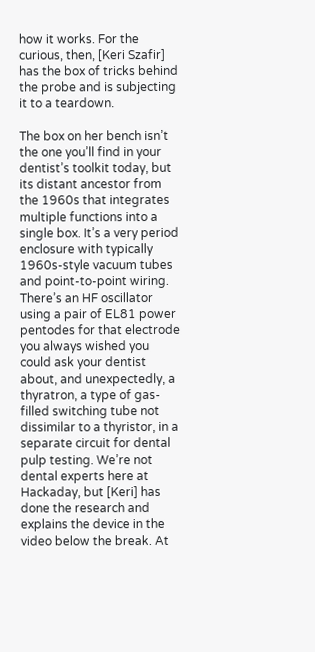how it works. For the curious, then, [Keri Szafir] has the box of tricks behind the probe and is subjecting it to a teardown.

The box on her bench isn’t the one you’ll find in your dentist’s toolkit today, but its distant ancestor from the 1960s that integrates multiple functions into a single box. It’s a very period enclosure with typically 1960s-style vacuum tubes and point-to-point wiring. There’s an HF oscillator using a pair of EL81 power pentodes for that electrode you always wished you could ask your dentist about, and unexpectedly, a thyratron, a type of gas-filled switching tube not dissimilar to a thyristor, in a separate circuit for dental pulp testing. We’re not dental experts here at Hackaday, but [Keri] has done the research and explains the device in the video below the break. At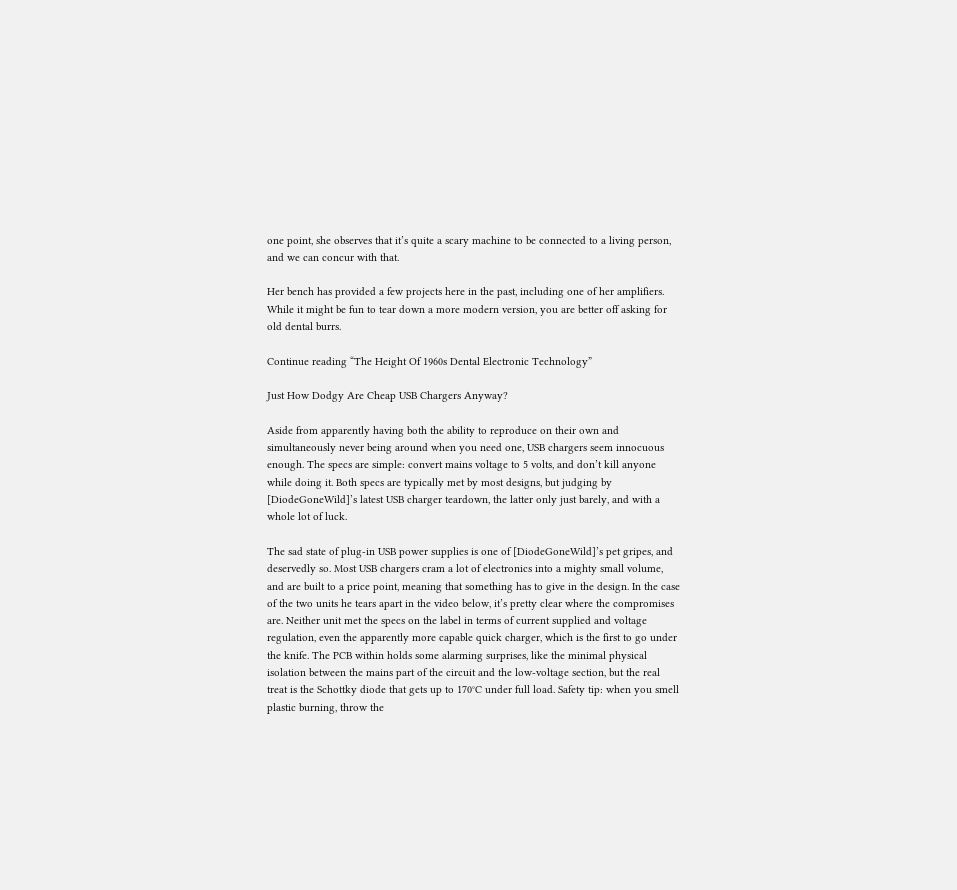one point, she observes that it’s quite a scary machine to be connected to a living person, and we can concur with that.

Her bench has provided a few projects here in the past, including one of her amplifiers. While it might be fun to tear down a more modern version, you are better off asking for old dental burrs.

Continue reading “The Height Of 1960s Dental Electronic Technology”

Just How Dodgy Are Cheap USB Chargers Anyway?

Aside from apparently having both the ability to reproduce on their own and simultaneously never being around when you need one, USB chargers seem innocuous enough. The specs are simple: convert mains voltage to 5 volts, and don’t kill anyone while doing it. Both specs are typically met by most designs, but judging by [DiodeGoneWild]’s latest USB charger teardown, the latter only just barely, and with a whole lot of luck.

The sad state of plug-in USB power supplies is one of [DiodeGoneWild]’s pet gripes, and deservedly so. Most USB chargers cram a lot of electronics into a mighty small volume, and are built to a price point, meaning that something has to give in the design. In the case of the two units he tears apart in the video below, it’s pretty clear where the compromises are. Neither unit met the specs on the label in terms of current supplied and voltage regulation, even the apparently more capable quick charger, which is the first to go under the knife. The PCB within holds some alarming surprises, like the minimal physical isolation between the mains part of the circuit and the low-voltage section, but the real treat is the Schottky diode that gets up to 170°C under full load. Safety tip: when you smell plastic burning, throw the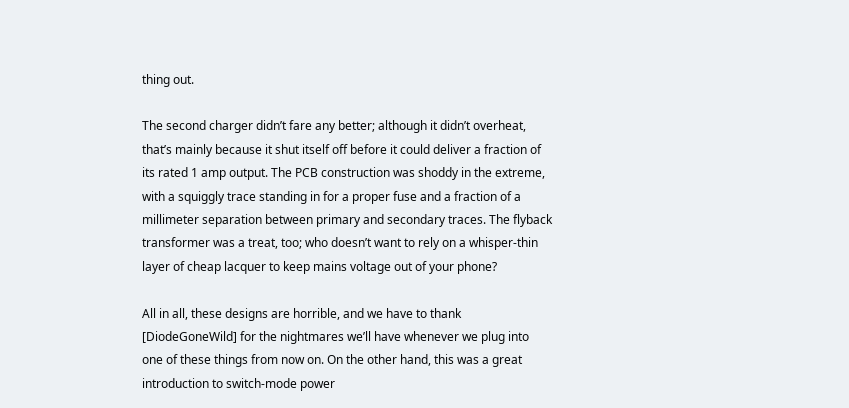thing out.

The second charger didn’t fare any better; although it didn’t overheat, that’s mainly because it shut itself off before it could deliver a fraction of its rated 1 amp output. The PCB construction was shoddy in the extreme, with a squiggly trace standing in for a proper fuse and a fraction of a millimeter separation between primary and secondary traces. The flyback transformer was a treat, too; who doesn’t want to rely on a whisper-thin layer of cheap lacquer to keep mains voltage out of your phone?

All in all, these designs are horrible, and we have to thank [DiodeGoneWild] for the nightmares we’ll have whenever we plug into one of these things from now on. On the other hand, this was a great introduction to switch-mode power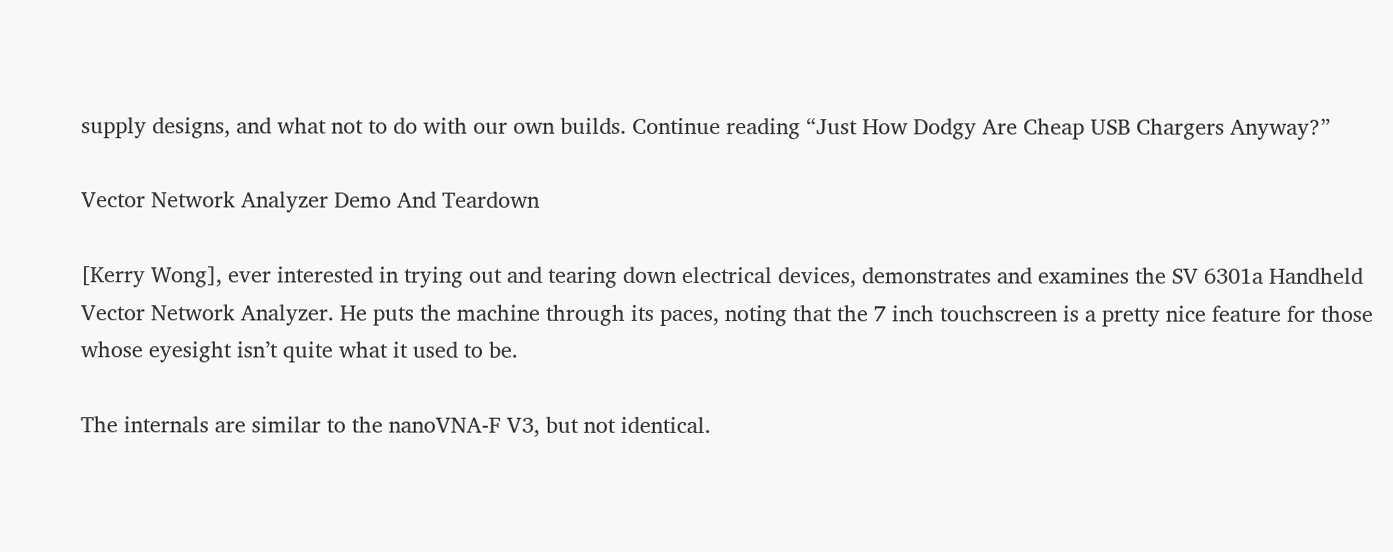supply designs, and what not to do with our own builds. Continue reading “Just How Dodgy Are Cheap USB Chargers Anyway?”

Vector Network Analyzer Demo And Teardown

[Kerry Wong], ever interested in trying out and tearing down electrical devices, demonstrates and examines the SV 6301a Handheld Vector Network Analyzer. He puts the machine through its paces, noting that the 7 inch touchscreen is a pretty nice feature for those whose eyesight isn’t quite what it used to be.

The internals are similar to the nanoVNA-F V3, but not identical.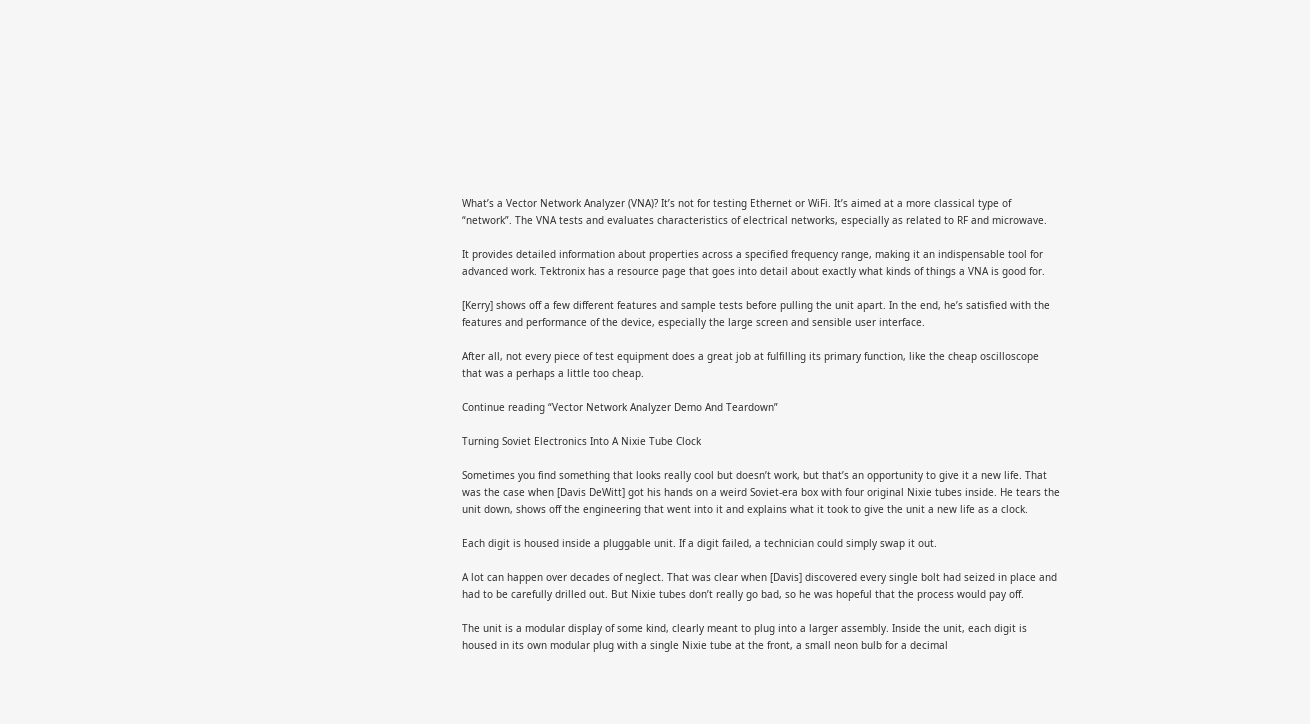What’s a Vector Network Analyzer (VNA)? It’s not for testing Ethernet or WiFi. It’s aimed at a more classical type of “network”. The VNA tests and evaluates characteristics of electrical networks, especially as related to RF and microwave.

It provides detailed information about properties across a specified frequency range, making it an indispensable tool for advanced work. Tektronix has a resource page that goes into detail about exactly what kinds of things a VNA is good for.

[Kerry] shows off a few different features and sample tests before pulling the unit apart. In the end, he’s satisfied with the features and performance of the device, especially the large screen and sensible user interface.

After all, not every piece of test equipment does a great job at fulfilling its primary function, like the cheap oscilloscope that was a perhaps a little too cheap.

Continue reading “Vector Network Analyzer Demo And Teardown”

Turning Soviet Electronics Into A Nixie Tube Clock

Sometimes you find something that looks really cool but doesn’t work, but that’s an opportunity to give it a new life. That was the case when [Davis DeWitt] got his hands on a weird Soviet-era box with four original Nixie tubes inside. He tears the unit down, shows off the engineering that went into it and explains what it took to give the unit a new life as a clock.

Each digit is housed inside a pluggable unit. If a digit failed, a technician could simply swap it out.

A lot can happen over decades of neglect. That was clear when [Davis] discovered every single bolt had seized in place and had to be carefully drilled out. But Nixie tubes don’t really go bad, so he was hopeful that the process would pay off.

The unit is a modular display of some kind, clearly meant to plug into a larger assembly. Inside the unit, each digit is housed in its own modular plug with a single Nixie tube at the front, a small neon bulb for a decimal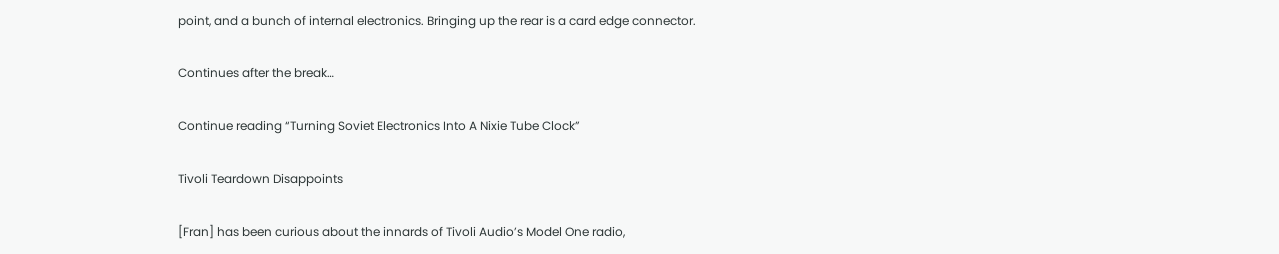point, and a bunch of internal electronics. Bringing up the rear is a card edge connector.

Continues after the break…

Continue reading “Turning Soviet Electronics Into A Nixie Tube Clock”

Tivoli Teardown Disappoints

[Fran] has been curious about the innards of Tivoli Audio’s Model One radio,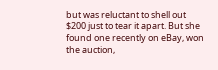but was reluctant to shell out $200 just to tear it apart. But she found one recently on eBay, won the auction,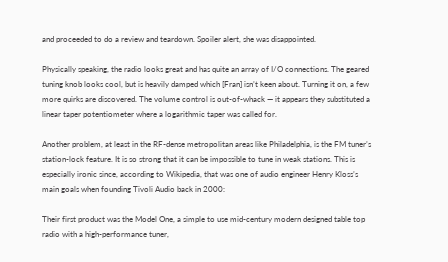and proceeded to do a review and teardown. Spoiler alert, she was disappointed.

Physically speaking, the radio looks great and has quite an array of I/O connections. The geared tuning knob looks cool, but is heavily damped which [Fran] isn’t keen about. Turning it on, a few more quirks are discovered. The volume control is out-of-whack — it appears they substituted a linear taper potentiometer where a logarithmic taper was called for.

Another problem, at least in the RF-dense metropolitan areas like Philadelphia, is the FM tuner’s station-lock feature. It is so strong that it can be impossible to tune in weak stations. This is especially ironic since, according to Wikipedia, that was one of audio engineer Henry Kloss’s main goals when founding Tivoli Audio back in 2000:

Their first product was the Model One, a simple to use mid-century modern designed table top radio with a high-performance tuner,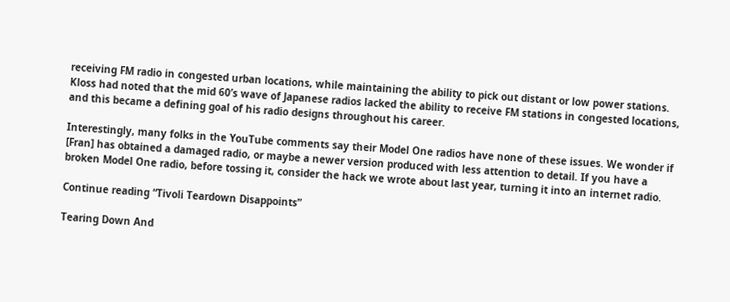receiving FM radio in congested urban locations, while maintaining the ability to pick out distant or low power stations. Kloss had noted that the mid 60’s wave of Japanese radios lacked the ability to receive FM stations in congested locations, and this became a defining goal of his radio designs throughout his career.

Interestingly, many folks in the YouTube comments say their Model One radios have none of these issues. We wonder if [Fran] has obtained a damaged radio, or maybe a newer version produced with less attention to detail. If you have a broken Model One radio, before tossing it, consider the hack we wrote about last year, turning it into an internet radio.

Continue reading “Tivoli Teardown Disappoints”

Tearing Down And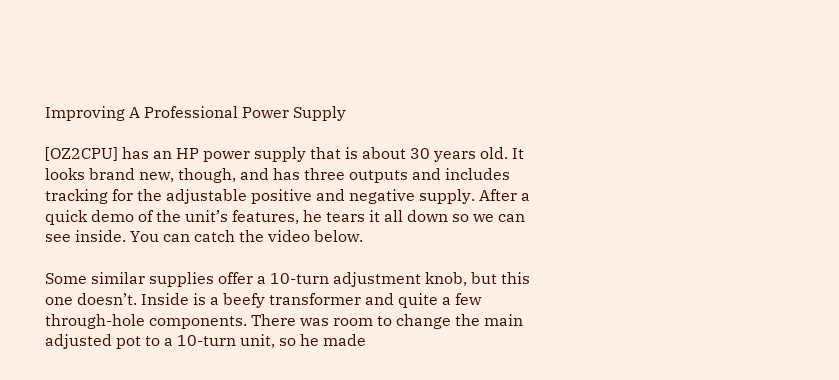Improving A Professional Power Supply

[OZ2CPU] has an HP power supply that is about 30 years old. It looks brand new, though, and has three outputs and includes tracking for the adjustable positive and negative supply. After a quick demo of the unit’s features, he tears it all down so we can see inside. You can catch the video below.

Some similar supplies offer a 10-turn adjustment knob, but this one doesn’t. Inside is a beefy transformer and quite a few through-hole components. There was room to change the main adjusted pot to a 10-turn unit, so he made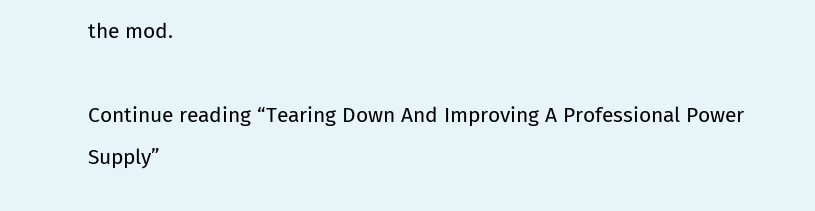the mod.

Continue reading “Tearing Down And Improving A Professional Power Supply”